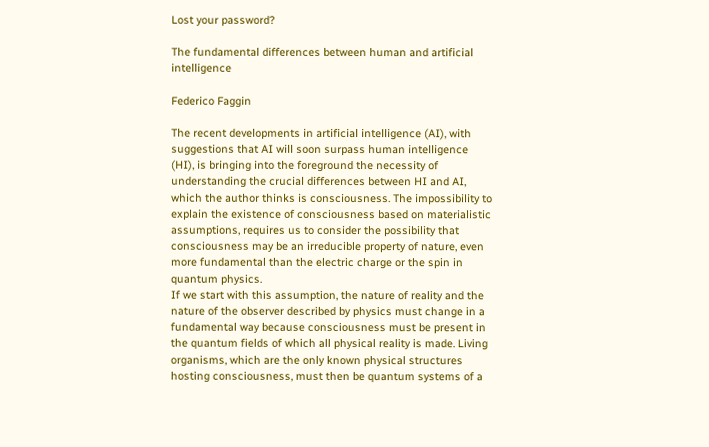Lost your password?

The fundamental differences between human and artificial intelligence

Federico Faggin

The recent developments in artificial intelligence (AI), with suggestions that AI will soon surpass human intelligence (HI), is bringing into the foreground the necessity of understanding the crucial differences between HI and AI, which the author thinks is consciousness. The impossibility to explain the existence of consciousness based on materialistic assumptions, requires us to consider the possibility that consciousness may be an irreducible property of nature, even more fundamental than the electric charge or the spin in quantum physics.
If we start with this assumption, the nature of reality and the nature of the observer described by physics must change in a fundamental way because consciousness must be present in the quantum fields of which all physical reality is made. Living organisms, which are the only known physical structures hosting consciousness, must then be quantum systems of a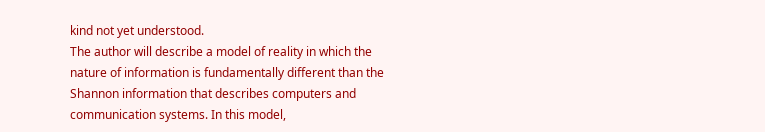kind not yet understood.
The author will describe a model of reality in which the nature of information is fundamentally different than the Shannon information that describes computers and communication systems. In this model,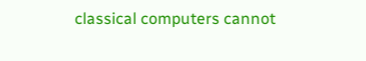classical computers cannot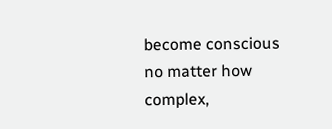become conscious no matter how complex,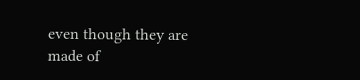even though they are made of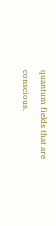quantum fields that are conscious.